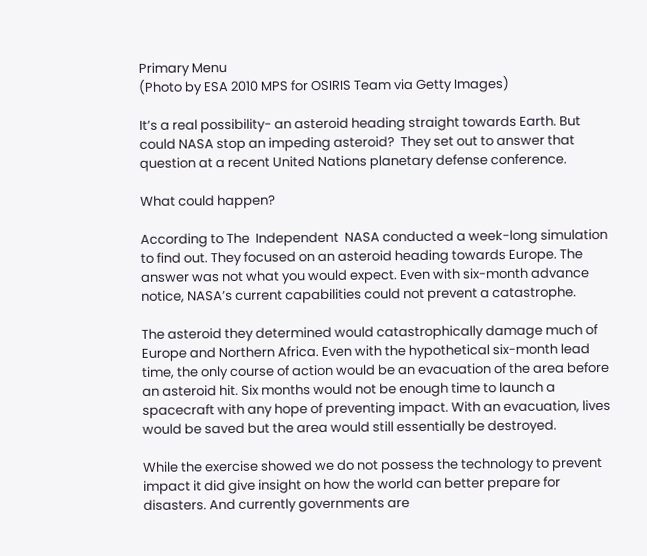Primary Menu
(Photo by ESA 2010 MPS for OSIRIS Team via Getty Images)

It’s a real possibility- an asteroid heading straight towards Earth. But could NASA stop an impeding asteroid?  They set out to answer that question at a recent United Nations planetary defense conference.

What could happen?

According to The  Independent  NASA conducted a week-long simulation to find out. They focused on an asteroid heading towards Europe. The answer was not what you would expect. Even with six-month advance notice, NASA’s current capabilities could not prevent a catastrophe.

The asteroid they determined would catastrophically damage much of Europe and Northern Africa. Even with the hypothetical six-month lead time, the only course of action would be an evacuation of the area before an asteroid hit. Six months would not be enough time to launch a spacecraft with any hope of preventing impact. With an evacuation, lives would be saved but the area would still essentially be destroyed.

While the exercise showed we do not possess the technology to prevent impact it did give insight on how the world can better prepare for disasters. And currently governments are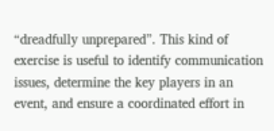“dreadfully unprepared”. This kind of exercise is useful to identify communication issues, determine the key players in an event, and ensure a coordinated effort in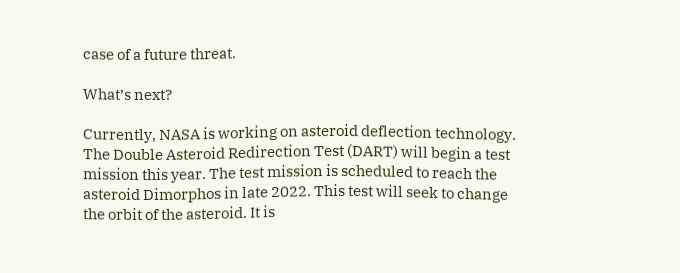case of a future threat.

What’s next?

Currently, NASA is working on asteroid deflection technology. The Double Asteroid Redirection Test (DART) will begin a test mission this year. The test mission is scheduled to reach the asteroid Dimorphos in late 2022. This test will seek to change the orbit of the asteroid. It is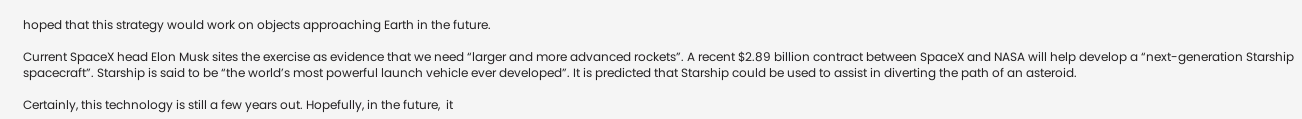hoped that this strategy would work on objects approaching Earth in the future.

Current SpaceX head Elon Musk sites the exercise as evidence that we need “larger and more advanced rockets”. A recent $2.89 billion contract between SpaceX and NASA will help develop a “next-generation Starship spacecraft”. Starship is said to be “the world’s most powerful launch vehicle ever developed”. It is predicted that Starship could be used to assist in diverting the path of an asteroid.

Certainly, this technology is still a few years out. Hopefully, in the future,  it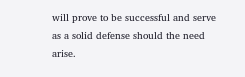will prove to be successful and serve as a solid defense should the need arise.